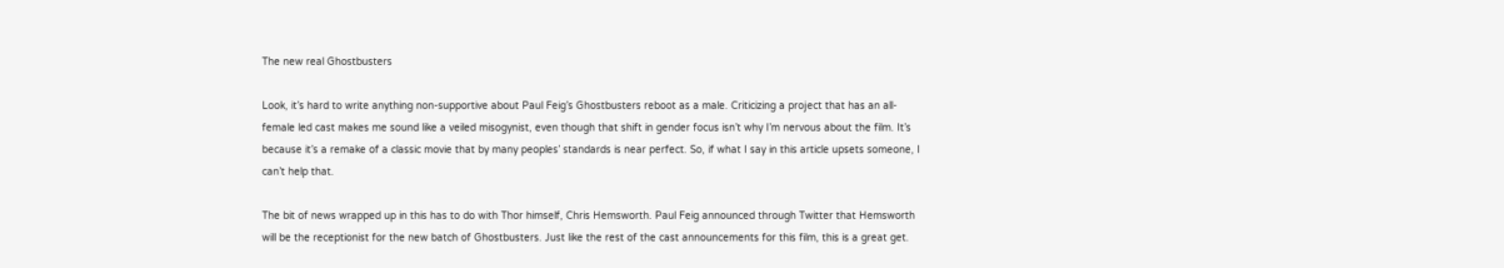The new real Ghostbusters

Look, it’s hard to write anything non-supportive about Paul Feig’s Ghostbusters reboot as a male. Criticizing a project that has an all-female led cast makes me sound like a veiled misogynist, even though that shift in gender focus isn’t why I’m nervous about the film. It’s because it’s a remake of a classic movie that by many peoples’ standards is near perfect. So, if what I say in this article upsets someone, I can’t help that.

The bit of news wrapped up in this has to do with Thor himself, Chris Hemsworth. Paul Feig announced through Twitter that Hemsworth will be the receptionist for the new batch of Ghostbusters. Just like the rest of the cast announcements for this film, this is a great get.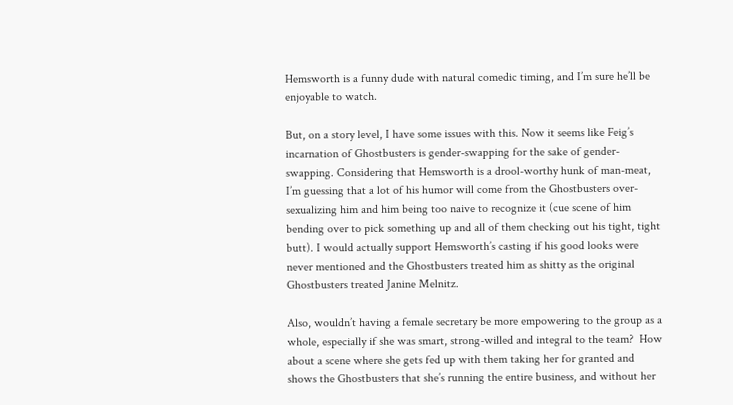Hemsworth is a funny dude with natural comedic timing, and I’m sure he’ll be enjoyable to watch.

But, on a story level, I have some issues with this. Now it seems like Feig’s incarnation of Ghostbusters is gender-swapping for the sake of gender-swapping. Considering that Hemsworth is a drool-worthy hunk of man-meat, I’m guessing that a lot of his humor will come from the Ghostbusters over-sexualizing him and him being too naive to recognize it (cue scene of him bending over to pick something up and all of them checking out his tight, tight butt). I would actually support Hemsworth’s casting if his good looks were never mentioned and the Ghostbusters treated him as shitty as the original Ghostbusters treated Janine Melnitz.

Also, wouldn’t having a female secretary be more empowering to the group as a whole, especially if she was smart, strong-willed and integral to the team?  How about a scene where she gets fed up with them taking her for granted and shows the Ghostbusters that she’s running the entire business, and without her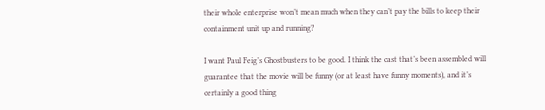their whole enterprise won’t mean much when they can’t pay the bills to keep their containment unit up and running?

I want Paul Feig’s Ghostbusters to be good. I think the cast that’s been assembled will guarantee that the movie will be funny (or at least have funny moments), and it’s certainly a good thing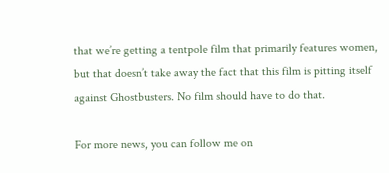that we’re getting a tentpole film that primarily features women, but that doesn’t take away the fact that this film is pitting itself against Ghostbusters. No film should have to do that.

For more news, you can follow me on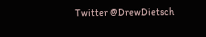Twitter @DrewDietsch